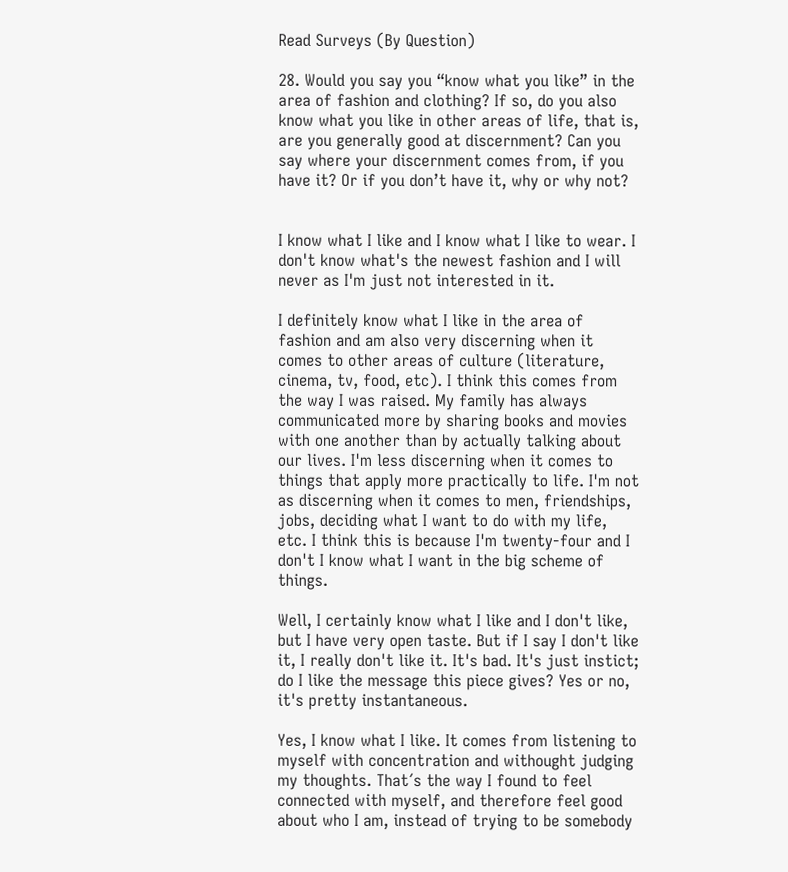Read Surveys (By Question)

28. Would you say you “know what you like” in the area of fashion and clothing? If so, do you also know what you like in other areas of life, that is, are you generally good at discernment? Can you say where your discernment comes from, if you have it? Or if you don’t have it, why or why not?


I know what I like and I know what I like to wear. I don't know what's the newest fashion and I will never as I'm just not interested in it.

I definitely know what I like in the area of fashion and am also very discerning when it comes to other areas of culture (literature, cinema, tv, food, etc). I think this comes from the way I was raised. My family has always communicated more by sharing books and movies with one another than by actually talking about our lives. I'm less discerning when it comes to things that apply more practically to life. I'm not as discerning when it comes to men, friendships, jobs, deciding what I want to do with my life, etc. I think this is because I'm twenty-four and I don't I know what I want in the big scheme of things.

Well, I certainly know what I like and I don't like, but I have very open taste. But if I say I don't like it, I really don't like it. It's bad. It's just instict; do I like the message this piece gives? Yes or no, it's pretty instantaneous.

Yes, I know what I like. It comes from listening to myself with concentration and withought judging my thoughts. That´s the way I found to feel connected with myself, and therefore feel good about who I am, instead of trying to be somebody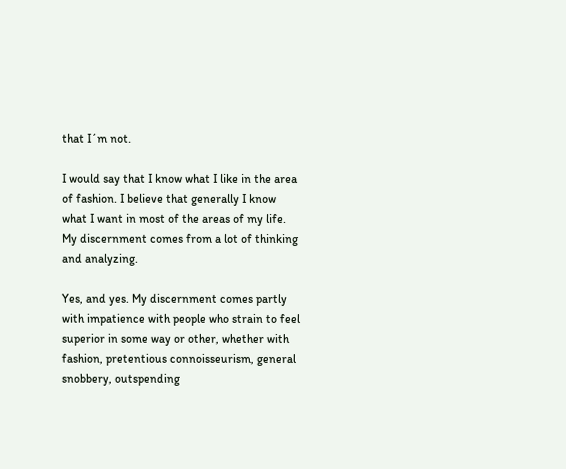that I´m not.

I would say that I know what I like in the area of fashion. I believe that generally I know what I want in most of the areas of my life. My discernment comes from a lot of thinking and analyzing.

Yes, and yes. My discernment comes partly with impatience with people who strain to feel superior in some way or other, whether with fashion, pretentious connoisseurism, general snobbery, outspending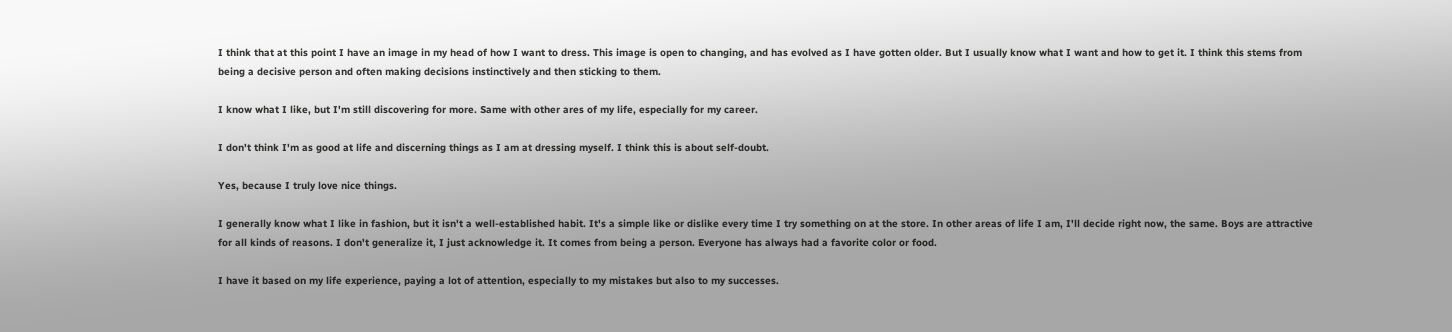I think that at this point I have an image in my head of how I want to dress. This image is open to changing, and has evolved as I have gotten older. But I usually know what I want and how to get it. I think this stems from being a decisive person and often making decisions instinctively and then sticking to them.

I know what I like, but I'm still discovering for more. Same with other ares of my life, especially for my career.

I don't think I'm as good at life and discerning things as I am at dressing myself. I think this is about self-doubt.

Yes, because I truly love nice things.

I generally know what I like in fashion, but it isn't a well-established habit. It's a simple like or dislike every time I try something on at the store. In other areas of life I am, I'll decide right now, the same. Boys are attractive for all kinds of reasons. I don't generalize it, I just acknowledge it. It comes from being a person. Everyone has always had a favorite color or food.

I have it based on my life experience, paying a lot of attention, especially to my mistakes but also to my successes.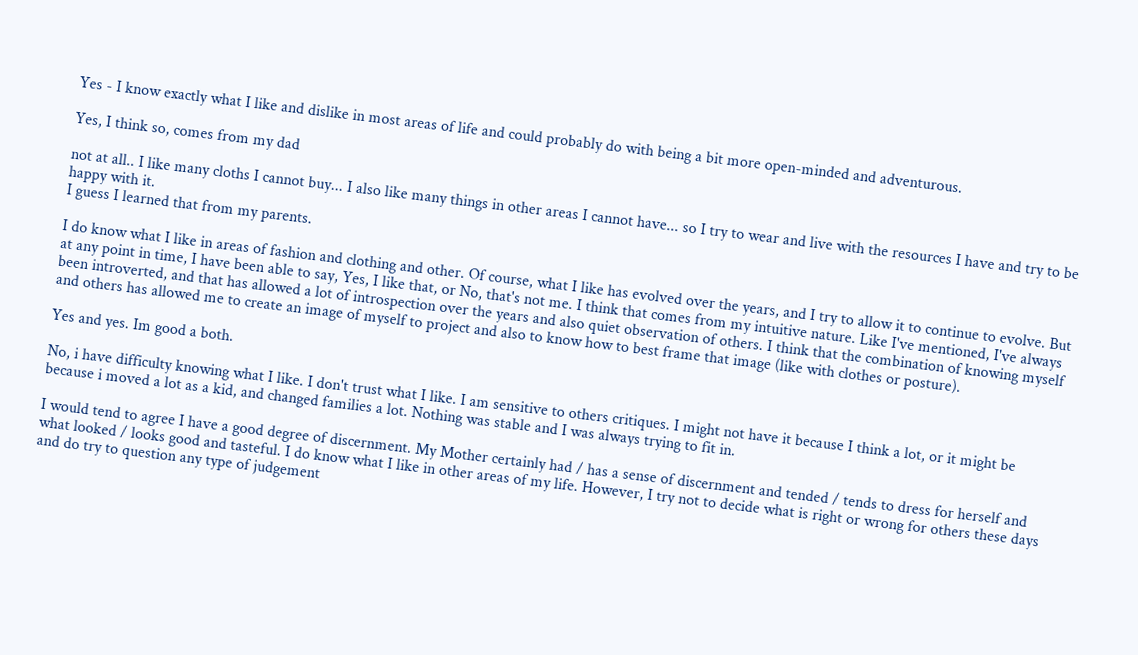Yes - I know exactly what I like and dislike in most areas of life and could probably do with being a bit more open-minded and adventurous.

Yes, I think so, comes from my dad

not at all.. I like many cloths I cannot buy... I also like many things in other areas I cannot have... so I try to wear and live with the resources I have and try to be happy with it.
I guess I learned that from my parents.

I do know what I like in areas of fashion and clothing and other. Of course, what I like has evolved over the years, and I try to allow it to continue to evolve. But at any point in time, I have been able to say, Yes, I like that, or No, that's not me. I think that comes from my intuitive nature. Like I've mentioned, I've always been introverted, and that has allowed a lot of introspection over the years and also quiet observation of others. I think that the combination of knowing myself and others has allowed me to create an image of myself to project and also to know how to best frame that image (like with clothes or posture).

Yes and yes. Im good a both.

No, i have difficulty knowing what I like. I don't trust what I like. I am sensitive to others critiques. I might not have it because I think a lot, or it might be because i moved a lot as a kid, and changed families a lot. Nothing was stable and I was always trying to fit in.

I would tend to agree I have a good degree of discernment. My Mother certainly had / has a sense of discernment and tended / tends to dress for herself and what looked / looks good and tasteful. I do know what I like in other areas of my life. However, I try not to decide what is right or wrong for others these days and do try to question any type of judgement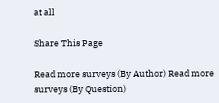at all

Share This Page

Read more surveys (By Author) Read more surveys (By Question)